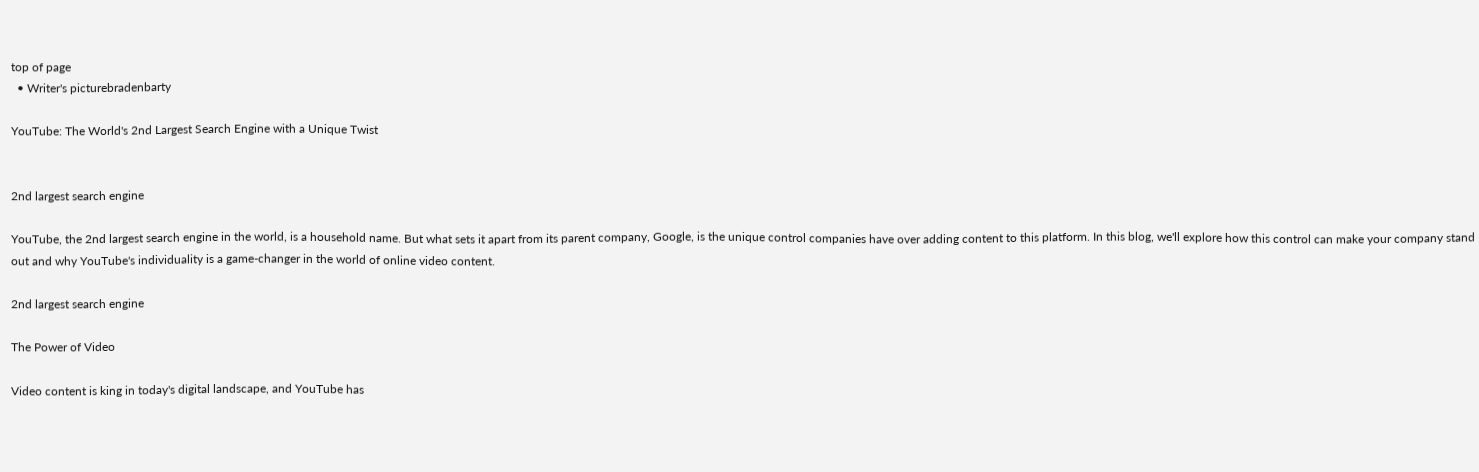top of page
  • Writer's picturebradenbarty

YouTube: The World's 2nd Largest Search Engine with a Unique Twist


2nd largest search engine

YouTube, the 2nd largest search engine in the world, is a household name. But what sets it apart from its parent company, Google, is the unique control companies have over adding content to this platform. In this blog, we'll explore how this control can make your company stand out and why YouTube's individuality is a game-changer in the world of online video content.

2nd largest search engine

The Power of Video

Video content is king in today's digital landscape, and YouTube has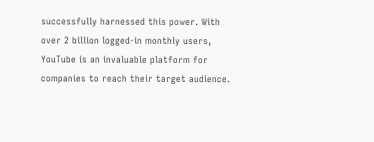successfully harnessed this power. With over 2 billion logged-in monthly users, YouTube is an invaluable platform for companies to reach their target audience.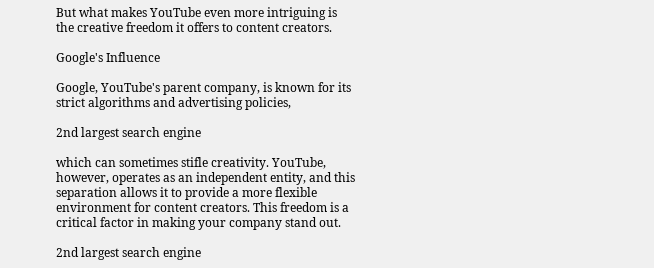But what makes YouTube even more intriguing is the creative freedom it offers to content creators.

Google's Influence

Google, YouTube's parent company, is known for its strict algorithms and advertising policies,

2nd largest search engine

which can sometimes stifle creativity. YouTube, however, operates as an independent entity, and this separation allows it to provide a more flexible environment for content creators. This freedom is a critical factor in making your company stand out.

2nd largest search engine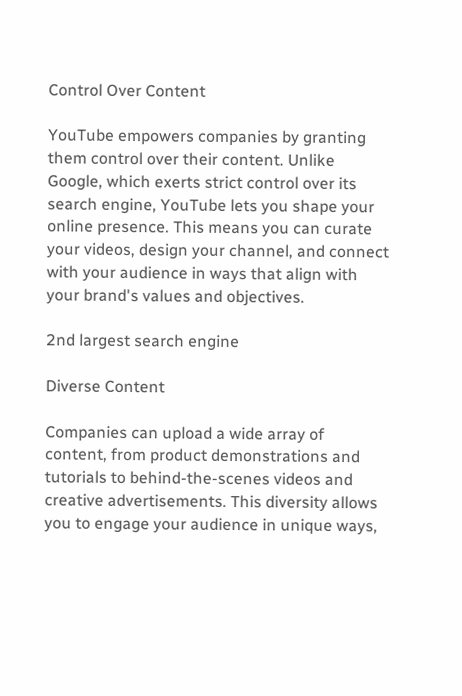Control Over Content

YouTube empowers companies by granting them control over their content. Unlike Google, which exerts strict control over its search engine, YouTube lets you shape your online presence. This means you can curate your videos, design your channel, and connect with your audience in ways that align with your brand's values and objectives.

2nd largest search engine

Diverse Content

Companies can upload a wide array of content, from product demonstrations and tutorials to behind-the-scenes videos and creative advertisements. This diversity allows you to engage your audience in unique ways,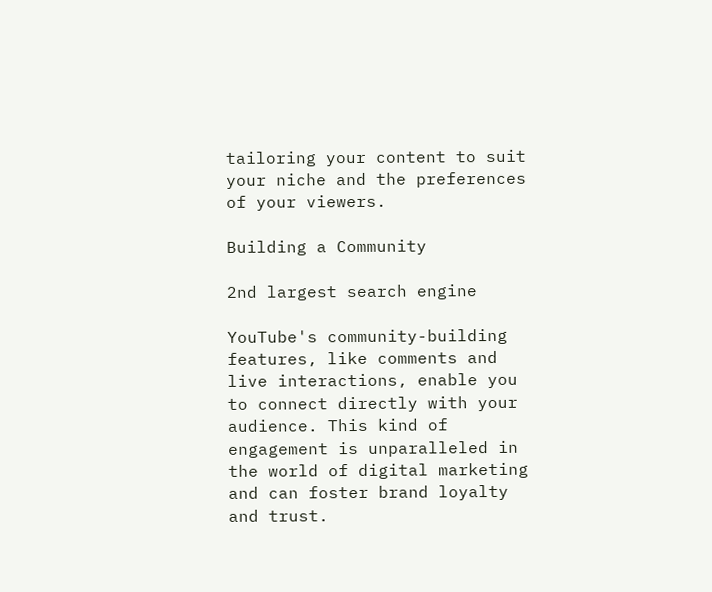tailoring your content to suit your niche and the preferences of your viewers.

Building a Community

2nd largest search engine

YouTube's community-building features, like comments and live interactions, enable you to connect directly with your audience. This kind of engagement is unparalleled in the world of digital marketing and can foster brand loyalty and trust.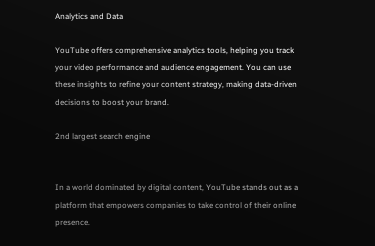Analytics and Data

YouTube offers comprehensive analytics tools, helping you track your video performance and audience engagement. You can use these insights to refine your content strategy, making data-driven decisions to boost your brand.

2nd largest search engine


In a world dominated by digital content, YouTube stands out as a platform that empowers companies to take control of their online presence.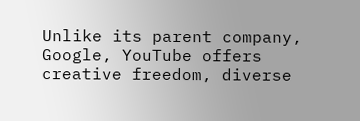Unlike its parent company, Google, YouTube offers creative freedom, diverse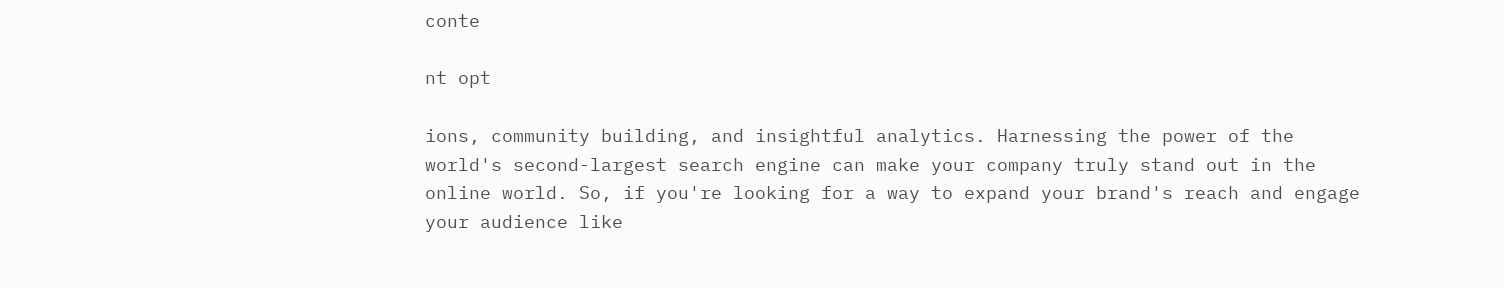conte

nt opt

ions, community building, and insightful analytics. Harnessing the power of the world's second-largest search engine can make your company truly stand out in the online world. So, if you're looking for a way to expand your brand's reach and engage your audience like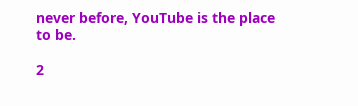never before, YouTube is the place to be.

2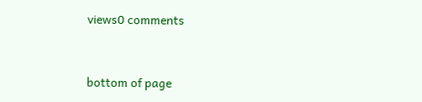views0 comments


bottom of page